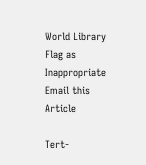World Library
Flag as Inappropriate
Email this Article

Tert-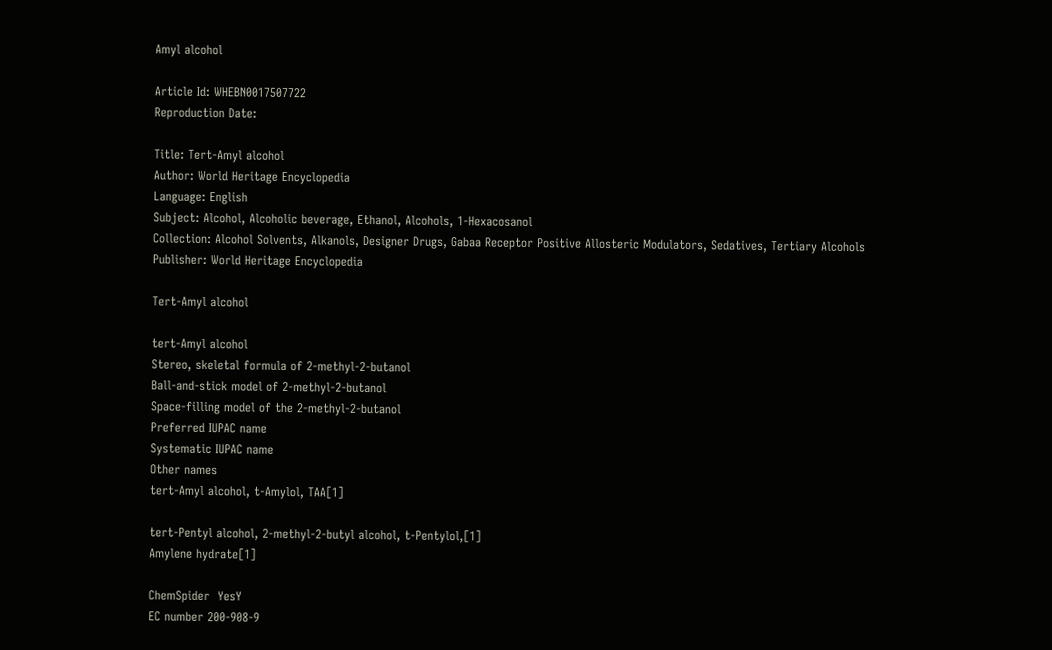Amyl alcohol

Article Id: WHEBN0017507722
Reproduction Date:

Title: Tert-Amyl alcohol
Author: World Heritage Encyclopedia
Language: English
Subject: Alcohol, Alcoholic beverage, Ethanol, Alcohols, 1-Hexacosanol
Collection: Alcohol Solvents, Alkanols, Designer Drugs, Gabaa Receptor Positive Allosteric Modulators, Sedatives, Tertiary Alcohols
Publisher: World Heritage Encyclopedia

Tert-Amyl alcohol

tert-Amyl alcohol
Stereo, skeletal formula of 2-methyl-2-butanol
Ball-and-stick model of 2-methyl-2-butanol
Space-filling model of the 2-methyl-2-butanol
Preferred IUPAC name
Systematic IUPAC name
Other names
tert-Amyl alcohol, t-Amylol, TAA[1]

tert-Pentyl alcohol, 2-methyl-2-butyl alcohol, t-Pentylol,[1]
Amylene hydrate[1]

ChemSpider  YesY
EC number 200-908-9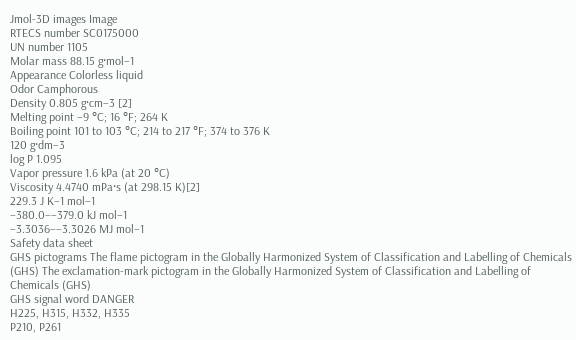Jmol-3D images Image
RTECS number SC0175000
UN number 1105
Molar mass 88.15 g·mol−1
Appearance Colorless liquid
Odor Camphorous
Density 0.805 g·cm−3 [2]
Melting point −9 °C; 16 °F; 264 K
Boiling point 101 to 103 °C; 214 to 217 °F; 374 to 376 K
120 g·dm−3
log P 1.095
Vapor pressure 1.6 kPa (at 20 °C)
Viscosity 4.4740 mPa·s (at 298.15 K)[2]
229.3 J K−1 mol−1
−380.0–−379.0 kJ mol−1
−3.3036–−3.3026 MJ mol−1
Safety data sheet
GHS pictograms The flame pictogram in the Globally Harmonized System of Classification and Labelling of Chemicals (GHS) The exclamation-mark pictogram in the Globally Harmonized System of Classification and Labelling of Chemicals (GHS)
GHS signal word DANGER
H225, H315, H332, H335
P210, P261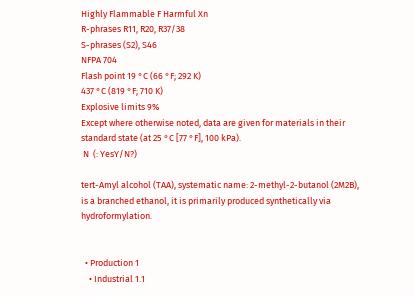Highly Flammable F Harmful Xn
R-phrases R11, R20, R37/38
S-phrases (S2), S46
NFPA 704
Flash point 19 °C (66 °F; 292 K)
437 °C (819 °F; 710 K)
Explosive limits 9%
Except where otherwise noted, data are given for materials in their standard state (at 25 °C [77 °F], 100 kPa).
 N  (: YesY/N?)

tert-Amyl alcohol (TAA), systematic name: 2-methyl-2-butanol (2M2B), is a branched ethanol, it is primarily produced synthetically via hydroformylation.


  • Production 1
    • Industrial 1.1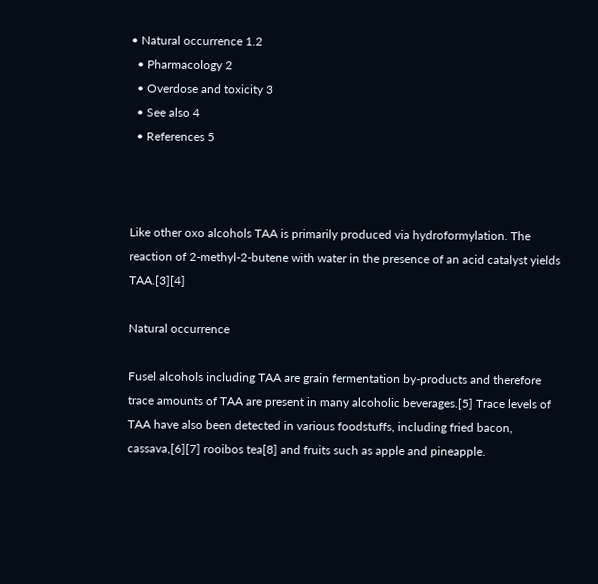• Natural occurrence 1.2
  • Pharmacology 2
  • Overdose and toxicity 3
  • See also 4
  • References 5



Like other oxo alcohols TAA is primarily produced via hydroformylation. The reaction of 2-methyl-2-butene with water in the presence of an acid catalyst yields TAA.[3][4]

Natural occurrence

Fusel alcohols including TAA are grain fermentation by-products and therefore trace amounts of TAA are present in many alcoholic beverages.[5] Trace levels of TAA have also been detected in various foodstuffs, including fried bacon, cassava,[6][7] rooibos tea[8] and fruits such as apple and pineapple.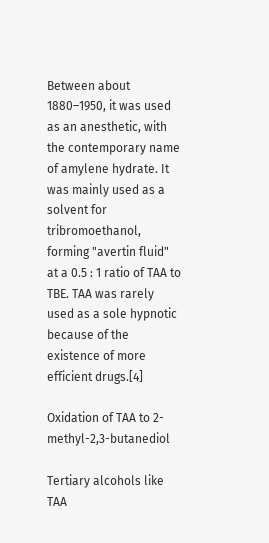Between about 1880–1950, it was used as an anesthetic, with the contemporary name of amylene hydrate. It was mainly used as a solvent for tribromoethanol, forming "avertin fluid" at a 0.5 : 1 ratio of TAA to TBE. TAA was rarely used as a sole hypnotic because of the existence of more efficient drugs.[4]

Oxidation of TAA to 2-methyl-2,3-butanediol

Tertiary alcohols like TAA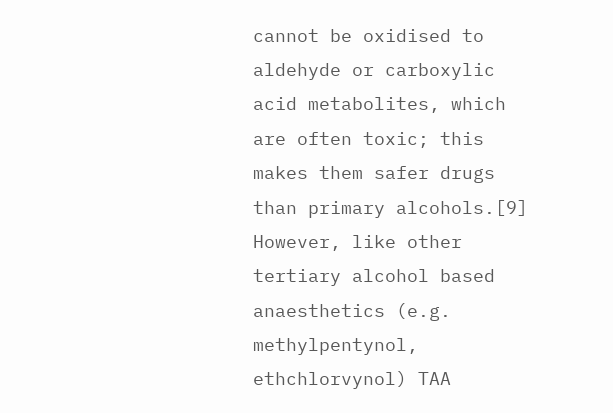cannot be oxidised to aldehyde or carboxylic acid metabolites, which are often toxic; this makes them safer drugs than primary alcohols.[9] However, like other tertiary alcohol based anaesthetics (e.g. methylpentynol, ethchlorvynol) TAA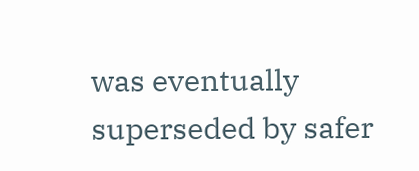was eventually superseded by safer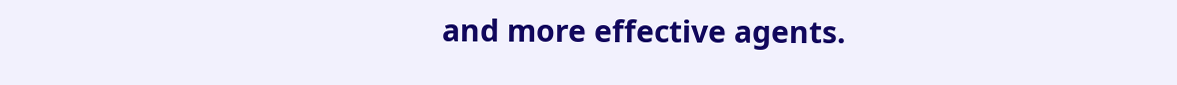and more effective agents.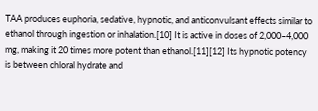TAA produces euphoria, sedative, hypnotic, and anticonvulsant effects similar to ethanol through ingestion or inhalation.[10] It is active in doses of 2,000–4,000 mg, making it 20 times more potent than ethanol.[11][12] Its hypnotic potency is between chloral hydrate and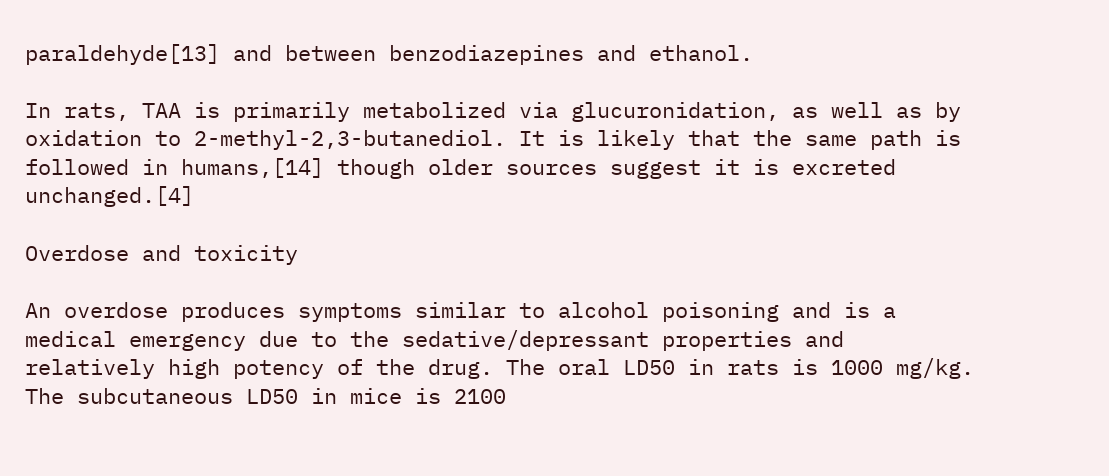paraldehyde[13] and between benzodiazepines and ethanol.

In rats, TAA is primarily metabolized via glucuronidation, as well as by oxidation to 2-methyl-2,3-butanediol. It is likely that the same path is followed in humans,[14] though older sources suggest it is excreted unchanged.[4]

Overdose and toxicity

An overdose produces symptoms similar to alcohol poisoning and is a medical emergency due to the sedative/depressant properties and relatively high potency of the drug. The oral LD50 in rats is 1000 mg/kg. The subcutaneous LD50 in mice is 2100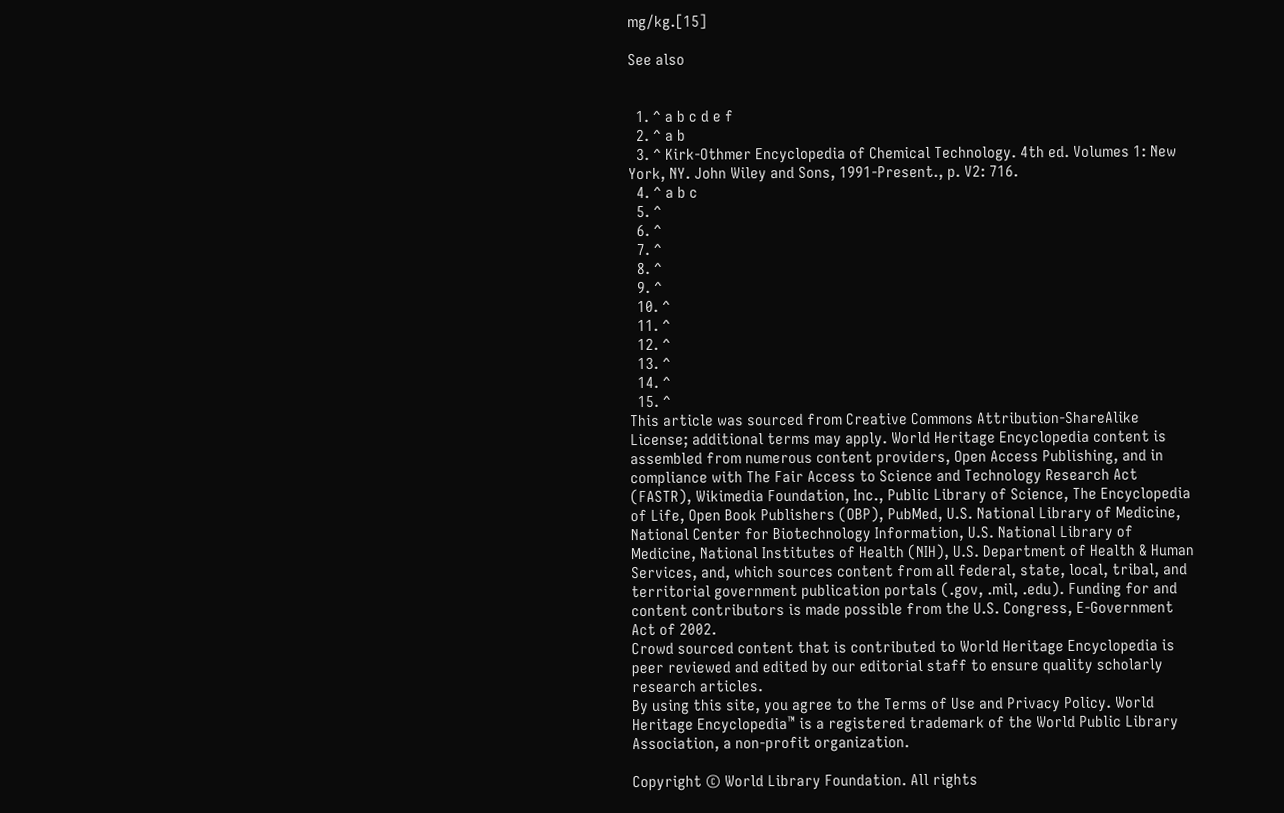mg/kg.[15]

See also


  1. ^ a b c d e f
  2. ^ a b
  3. ^ Kirk-Othmer Encyclopedia of Chemical Technology. 4th ed. Volumes 1: New York, NY. John Wiley and Sons, 1991-Present., p. V2: 716.
  4. ^ a b c
  5. ^
  6. ^
  7. ^
  8. ^
  9. ^
  10. ^
  11. ^
  12. ^
  13. ^
  14. ^
  15. ^
This article was sourced from Creative Commons Attribution-ShareAlike License; additional terms may apply. World Heritage Encyclopedia content is assembled from numerous content providers, Open Access Publishing, and in compliance with The Fair Access to Science and Technology Research Act (FASTR), Wikimedia Foundation, Inc., Public Library of Science, The Encyclopedia of Life, Open Book Publishers (OBP), PubMed, U.S. National Library of Medicine, National Center for Biotechnology Information, U.S. National Library of Medicine, National Institutes of Health (NIH), U.S. Department of Health & Human Services, and, which sources content from all federal, state, local, tribal, and territorial government publication portals (.gov, .mil, .edu). Funding for and content contributors is made possible from the U.S. Congress, E-Government Act of 2002.
Crowd sourced content that is contributed to World Heritage Encyclopedia is peer reviewed and edited by our editorial staff to ensure quality scholarly research articles.
By using this site, you agree to the Terms of Use and Privacy Policy. World Heritage Encyclopedia™ is a registered trademark of the World Public Library Association, a non-profit organization.

Copyright © World Library Foundation. All rights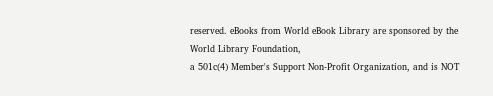reserved. eBooks from World eBook Library are sponsored by the World Library Foundation,
a 501c(4) Member's Support Non-Profit Organization, and is NOT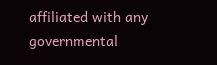affiliated with any governmental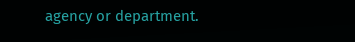agency or department.